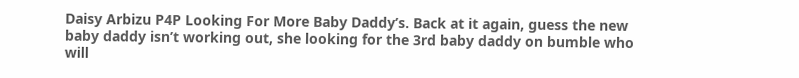Daisy Arbizu P4P Looking For More Baby Daddy’s. Back at it again, guess the new baby daddy isn’t working out, she looking for the 3rd baby daddy on bumble who will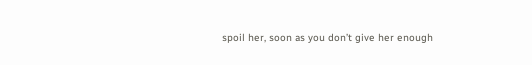spoil her, soon as you don’t give her enough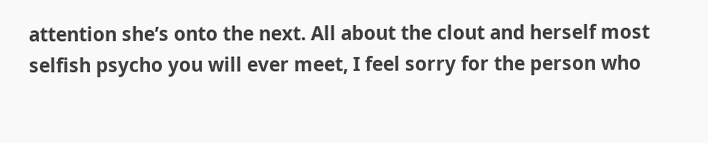attention she’s onto the next. All about the clout and herself most selfish psycho you will ever meet, I feel sorry for the person who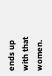ends up with that women.